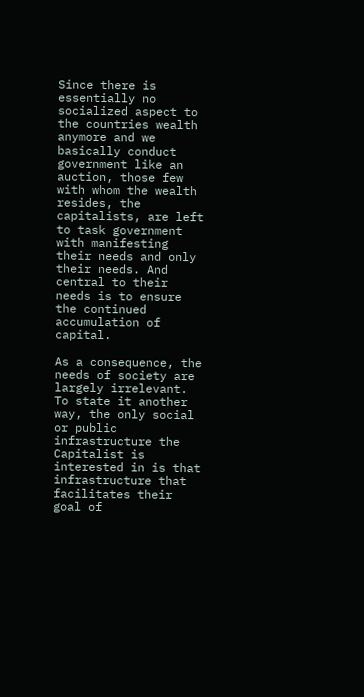Since there is essentially no socialized aspect to the countries wealth anymore and we basically conduct government like an auction, those few with whom the wealth resides, the capitalists, are left to task government with manifesting their needs and only their needs. And central to their needs is to ensure the continued accumulation of capital.

As a consequence, the needs of society are largely irrelevant. To state it another way, the only social or public infrastructure the Capitalist is interested in is that infrastructure that facilitates their goal of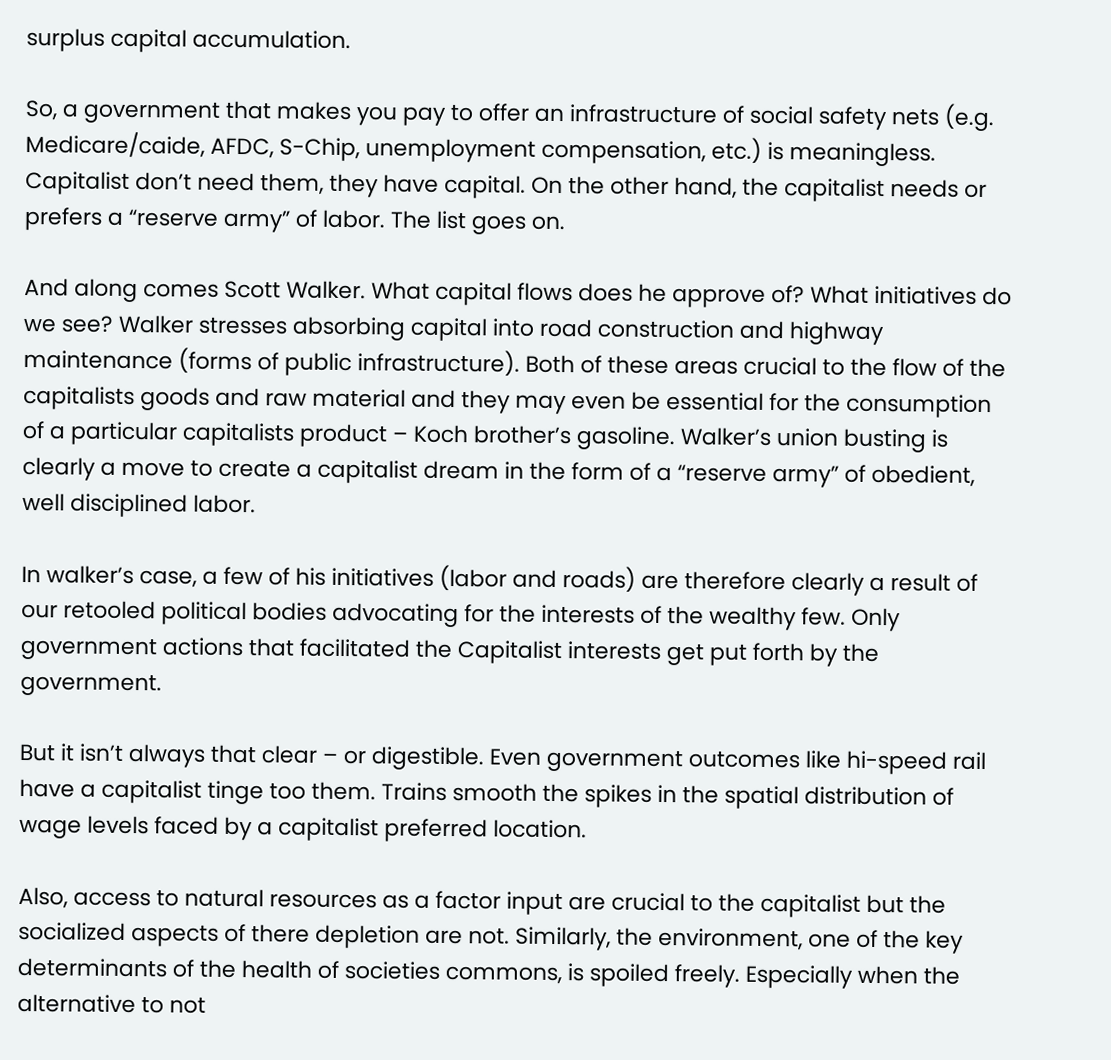surplus capital accumulation.

So, a government that makes you pay to offer an infrastructure of social safety nets (e.g. Medicare/caide, AFDC, S-Chip, unemployment compensation, etc.) is meaningless. Capitalist don’t need them, they have capital. On the other hand, the capitalist needs or prefers a “reserve army” of labor. The list goes on.

And along comes Scott Walker. What capital flows does he approve of? What initiatives do we see? Walker stresses absorbing capital into road construction and highway maintenance (forms of public infrastructure). Both of these areas crucial to the flow of the capitalists goods and raw material and they may even be essential for the consumption of a particular capitalists product – Koch brother’s gasoline. Walker’s union busting is clearly a move to create a capitalist dream in the form of a “reserve army” of obedient, well disciplined labor.

In walker’s case, a few of his initiatives (labor and roads) are therefore clearly a result of our retooled political bodies advocating for the interests of the wealthy few. Only government actions that facilitated the Capitalist interests get put forth by the government.

But it isn’t always that clear – or digestible. Even government outcomes like hi-speed rail have a capitalist tinge too them. Trains smooth the spikes in the spatial distribution of wage levels faced by a capitalist preferred location.

Also, access to natural resources as a factor input are crucial to the capitalist but the socialized aspects of there depletion are not. Similarly, the environment, one of the key determinants of the health of societies commons, is spoiled freely. Especially when the alternative to not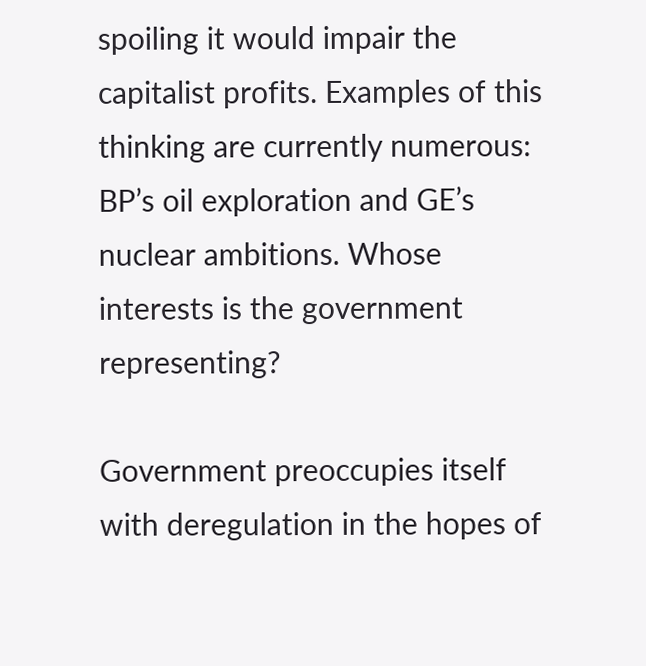spoiling it would impair the capitalist profits. Examples of this thinking are currently numerous: BP’s oil exploration and GE’s nuclear ambitions. Whose interests is the government representing?

Government preoccupies itself with deregulation in the hopes of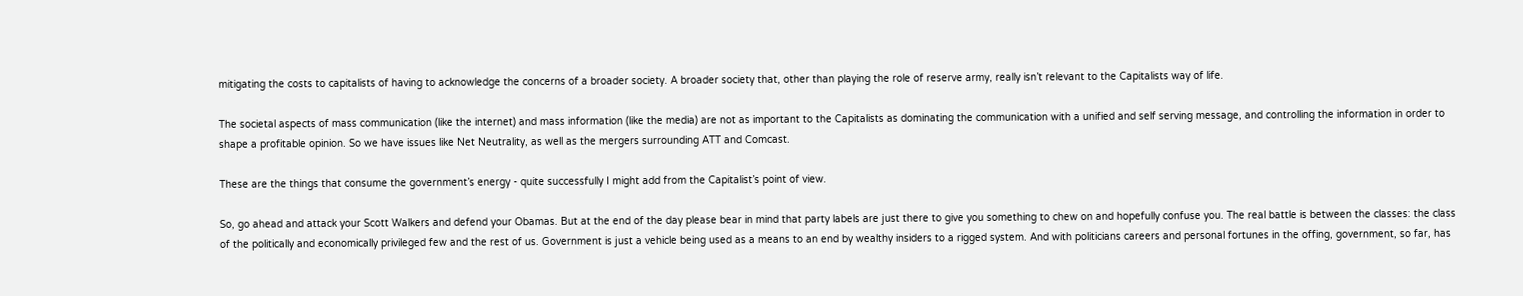mitigating the costs to capitalists of having to acknowledge the concerns of a broader society. A broader society that, other than playing the role of reserve army, really isn’t relevant to the Capitalists way of life.

The societal aspects of mass communication (like the internet) and mass information (like the media) are not as important to the Capitalists as dominating the communication with a unified and self serving message, and controlling the information in order to shape a profitable opinion. So we have issues like Net Neutrality, as well as the mergers surrounding ATT and Comcast.

These are the things that consume the government’s energy - quite successfully I might add from the Capitalist’s point of view.

So, go ahead and attack your Scott Walkers and defend your Obamas. But at the end of the day please bear in mind that party labels are just there to give you something to chew on and hopefully confuse you. The real battle is between the classes: the class of the politically and economically privileged few and the rest of us. Government is just a vehicle being used as a means to an end by wealthy insiders to a rigged system. And with politicians careers and personal fortunes in the offing, government, so far, has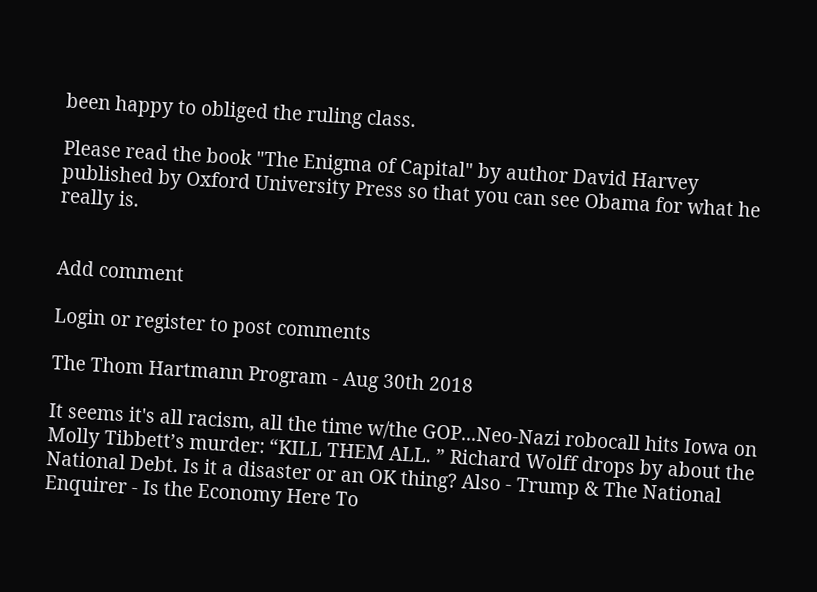been happy to obliged the ruling class.

Please read the book "The Enigma of Capital" by author David Harvey published by Oxford University Press so that you can see Obama for what he really is.


Add comment

Login or register to post comments

The Thom Hartmann Program - Aug 30th 2018

It seems it's all racism, all the time w/the GOP...Neo-Nazi robocall hits Iowa on Molly Tibbett’s murder: “KILL THEM ALL. ” Richard Wolff drops by about the National Debt. Is it a disaster or an OK thing? Also - Trump & The National Enquirer - Is the Economy Here To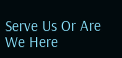Serve Us Or Are We Here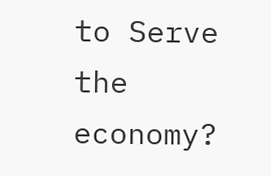to Serve the economy?